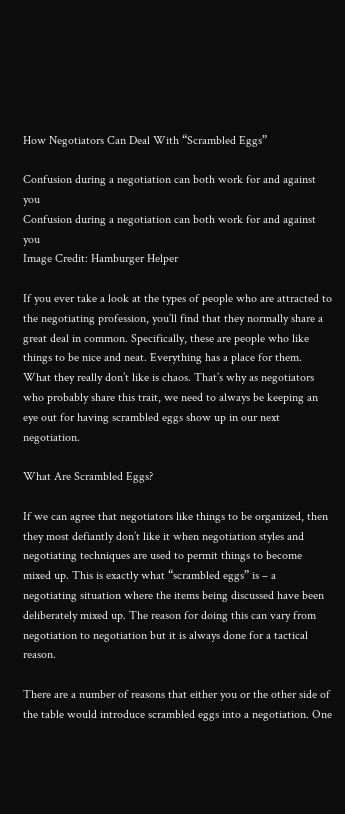How Negotiators Can Deal With “Scrambled Eggs”

Confusion during a negotiation can both work for and against you
Confusion during a negotiation can both work for and against you
Image Credit: Hamburger Helper

If you ever take a look at the types of people who are attracted to the negotiating profession, you’ll find that they normally share a great deal in common. Specifically, these are people who like things to be nice and neat. Everything has a place for them. What they really don’t like is chaos. That’s why as negotiators who probably share this trait, we need to always be keeping an eye out for having scrambled eggs show up in our next negotiation.

What Are Scrambled Eggs?

If we can agree that negotiators like things to be organized, then they most defiantly don’t like it when negotiation styles and negotiating techniques are used to permit things to become mixed up. This is exactly what “scrambled eggs” is – a negotiating situation where the items being discussed have been deliberately mixed up. The reason for doing this can vary from negotiation to negotiation but it is always done for a tactical reason.

There are a number of reasons that either you or the other side of the table would introduce scrambled eggs into a negotiation. One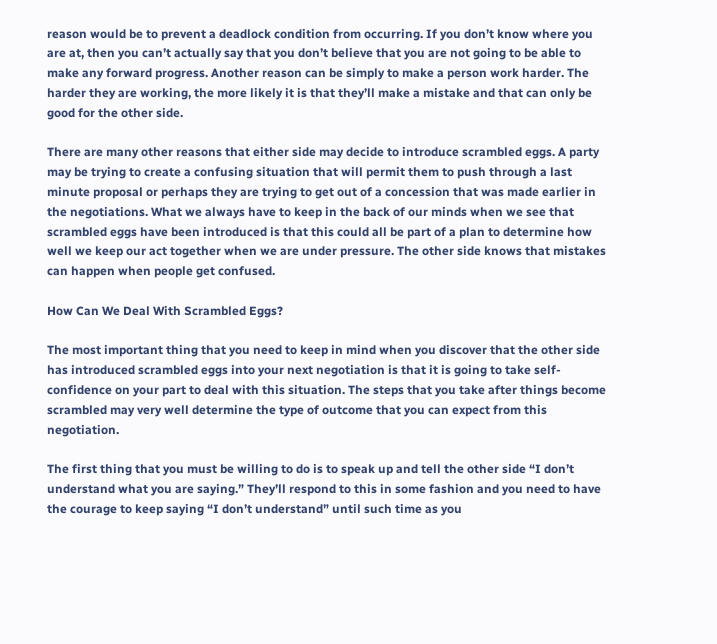reason would be to prevent a deadlock condition from occurring. If you don’t know where you are at, then you can’t actually say that you don’t believe that you are not going to be able to make any forward progress. Another reason can be simply to make a person work harder. The harder they are working, the more likely it is that they’ll make a mistake and that can only be good for the other side.

There are many other reasons that either side may decide to introduce scrambled eggs. A party may be trying to create a confusing situation that will permit them to push through a last minute proposal or perhaps they are trying to get out of a concession that was made earlier in the negotiations. What we always have to keep in the back of our minds when we see that scrambled eggs have been introduced is that this could all be part of a plan to determine how well we keep our act together when we are under pressure. The other side knows that mistakes can happen when people get confused.

How Can We Deal With Scrambled Eggs?

The most important thing that you need to keep in mind when you discover that the other side has introduced scrambled eggs into your next negotiation is that it is going to take self-confidence on your part to deal with this situation. The steps that you take after things become scrambled may very well determine the type of outcome that you can expect from this negotiation.

The first thing that you must be willing to do is to speak up and tell the other side “I don’t understand what you are saying.” They’ll respond to this in some fashion and you need to have the courage to keep saying “I don’t understand” until such time as you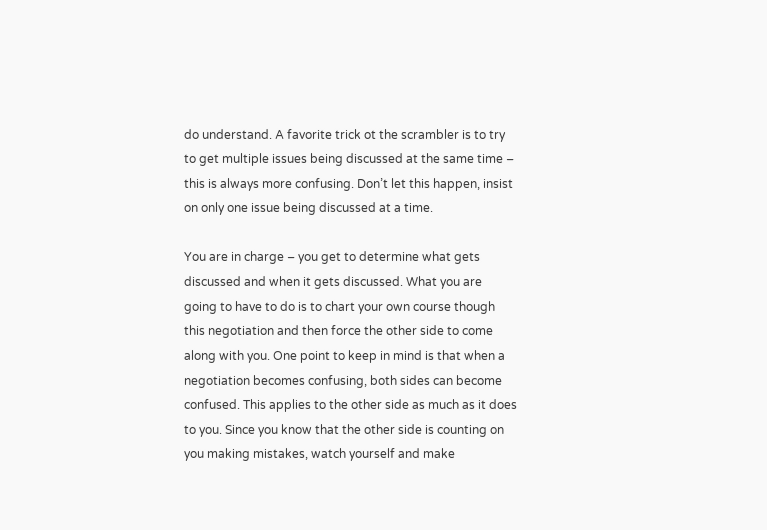do understand. A favorite trick ot the scrambler is to try to get multiple issues being discussed at the same time – this is always more confusing. Don’t let this happen, insist on only one issue being discussed at a time.

You are in charge – you get to determine what gets discussed and when it gets discussed. What you are going to have to do is to chart your own course though this negotiation and then force the other side to come along with you. One point to keep in mind is that when a negotiation becomes confusing, both sides can become confused. This applies to the other side as much as it does to you. Since you know that the other side is counting on you making mistakes, watch yourself and make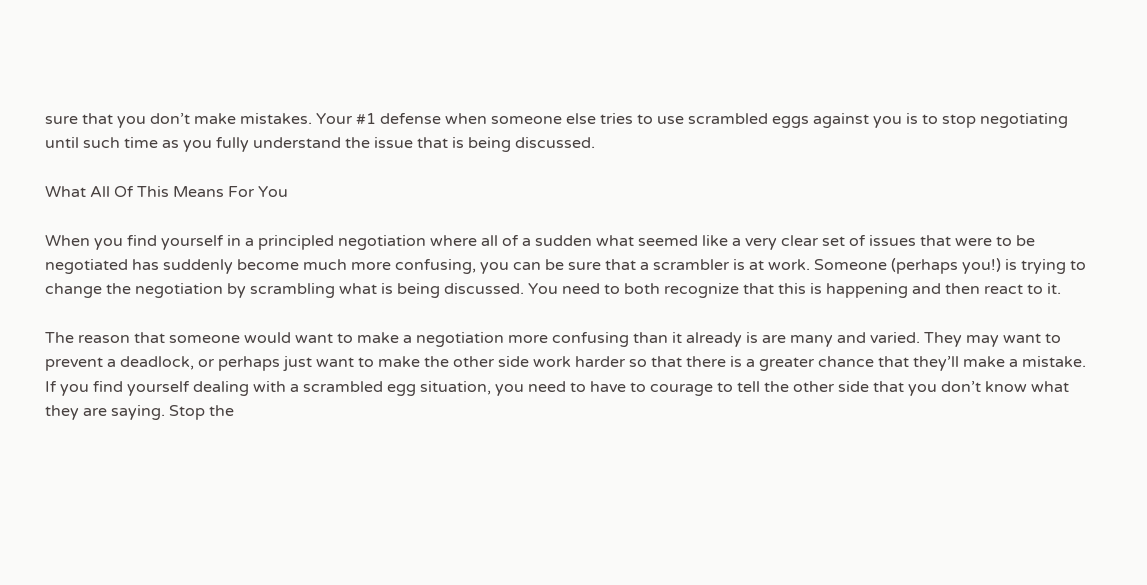sure that you don’t make mistakes. Your #1 defense when someone else tries to use scrambled eggs against you is to stop negotiating until such time as you fully understand the issue that is being discussed.

What All Of This Means For You

When you find yourself in a principled negotiation where all of a sudden what seemed like a very clear set of issues that were to be negotiated has suddenly become much more confusing, you can be sure that a scrambler is at work. Someone (perhaps you!) is trying to change the negotiation by scrambling what is being discussed. You need to both recognize that this is happening and then react to it.

The reason that someone would want to make a negotiation more confusing than it already is are many and varied. They may want to prevent a deadlock, or perhaps just want to make the other side work harder so that there is a greater chance that they’ll make a mistake. If you find yourself dealing with a scrambled egg situation, you need to have to courage to tell the other side that you don’t know what they are saying. Stop the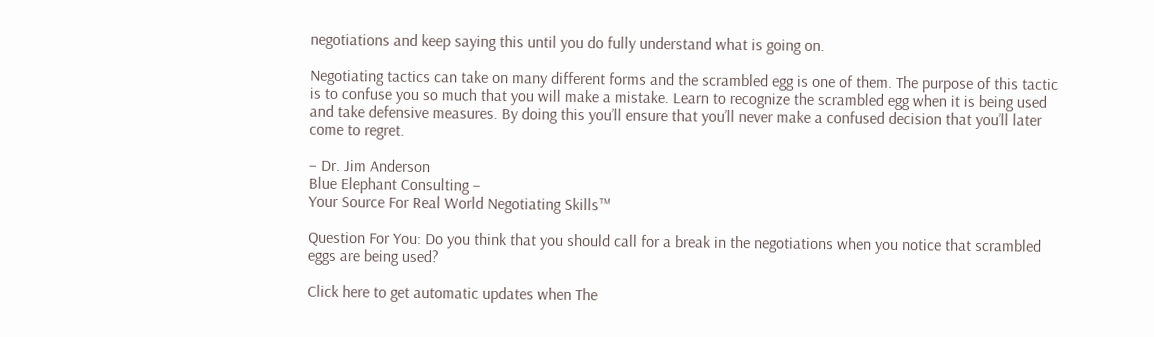negotiations and keep saying this until you do fully understand what is going on.

Negotiating tactics can take on many different forms and the scrambled egg is one of them. The purpose of this tactic is to confuse you so much that you will make a mistake. Learn to recognize the scrambled egg when it is being used and take defensive measures. By doing this you’ll ensure that you’ll never make a confused decision that you’ll later come to regret.

– Dr. Jim Anderson
Blue Elephant Consulting –
Your Source For Real World Negotiating Skills™

Question For You: Do you think that you should call for a break in the negotiations when you notice that scrambled eggs are being used?

Click here to get automatic updates when The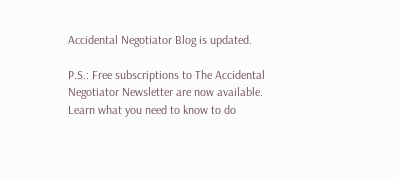Accidental Negotiator Blog is updated.

P.S.: Free subscriptions to The Accidental Negotiator Newsletter are now available. Learn what you need to know to do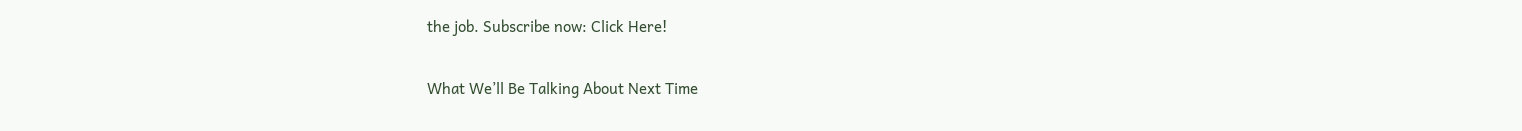the job. Subscribe now: Click Here!

What We’ll Be Talking About Next Time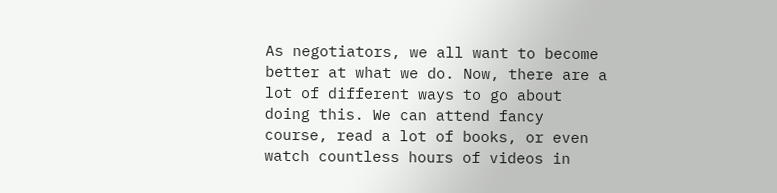As negotiators, we all want to become better at what we do. Now, there are a lot of different ways to go about doing this. We can attend fancy course, read a lot of books, or even watch countless hours of videos in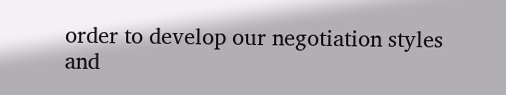order to develop our negotiation styles and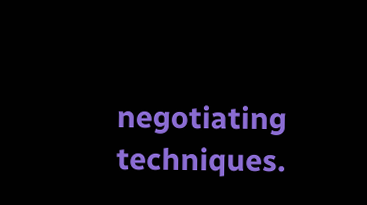negotiating techniques.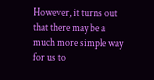However, it turns out that there may be a much more simple way for us to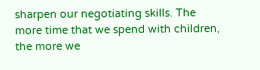sharpen our negotiating skills. The more time that we spend with children, the more we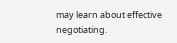may learn about effective negotiating.